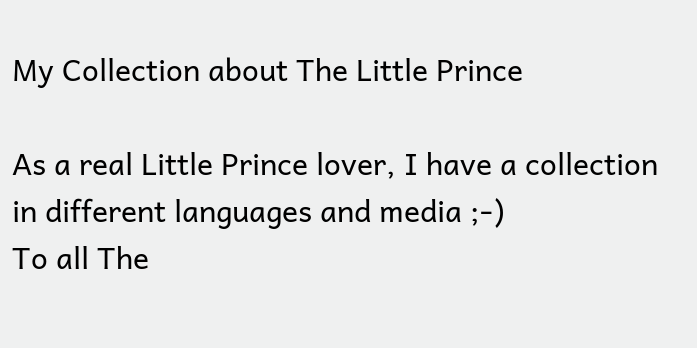My Collection about The Little Prince

As a real Little Prince lover, I have a collection in different languages and media ;-)
To all The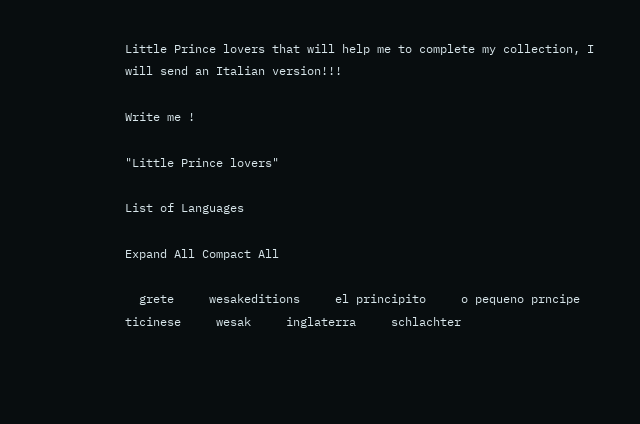Little Prince lovers that will help me to complete my collection, I will send an Italian version!!!

Write me !

"Little Prince lovers"

List of Languages

Expand All Compact All

  grete     wesakeditions     el principito     o pequeno prncipe     ticinese     wesak     inglaterra     schlachter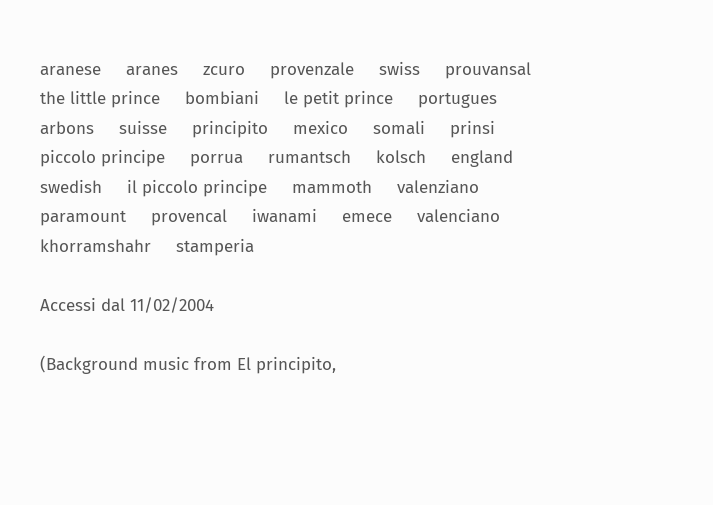aranese     aranes     zcuro     provenzale     swiss     prouvansal     the little prince     bombiani     le petit prince     portugues     arbons     suisse     principito     mexico     somali     prinsi     piccolo principe     porrua     rumantsch     kolsch     england     swedish     il piccolo principe     mammoth     valenziano     paramount     provencal     iwanami     emece     valenciano     khorramshahr     stamperia

Accessi dal 11/02/2004

(Background music from El principito,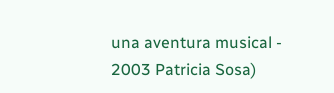una aventura musical - 2003 Patricia Sosa)